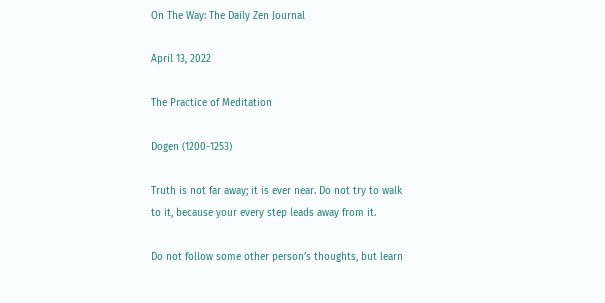On The Way: The Daily Zen Journal

April 13, 2022

The Practice of Meditation

Dogen (1200-1253)

Truth is not far away; it is ever near. Do not try to walk to it, because your every step leads away from it.

Do not follow some other person’s thoughts, but learn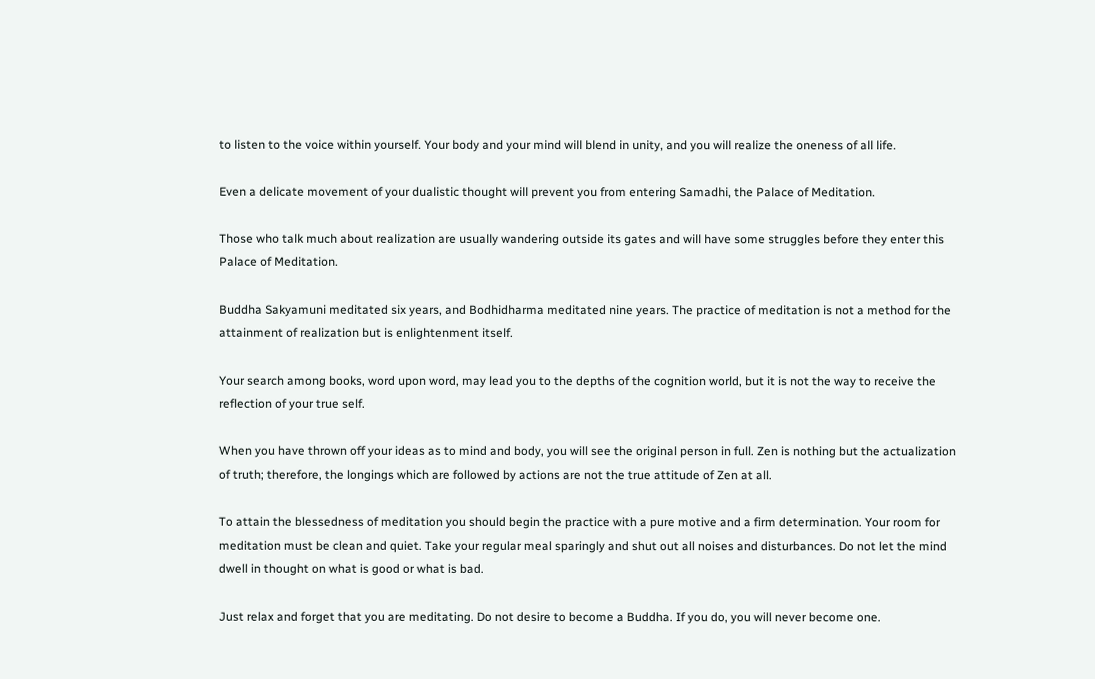to listen to the voice within yourself. Your body and your mind will blend in unity, and you will realize the oneness of all life.

Even a delicate movement of your dualistic thought will prevent you from entering Samadhi, the Palace of Meditation.

Those who talk much about realization are usually wandering outside its gates and will have some struggles before they enter this Palace of Meditation.

Buddha Sakyamuni meditated six years, and Bodhidharma meditated nine years. The practice of meditation is not a method for the attainment of realization but is enlightenment itself.

Your search among books, word upon word, may lead you to the depths of the cognition world, but it is not the way to receive the reflection of your true self.

When you have thrown off your ideas as to mind and body, you will see the original person in full. Zen is nothing but the actualization of truth; therefore, the longings which are followed by actions are not the true attitude of Zen at all.

To attain the blessedness of meditation you should begin the practice with a pure motive and a firm determination. Your room for meditation must be clean and quiet. Take your regular meal sparingly and shut out all noises and disturbances. Do not let the mind dwell in thought on what is good or what is bad.

Just relax and forget that you are meditating. Do not desire to become a Buddha. If you do, you will never become one.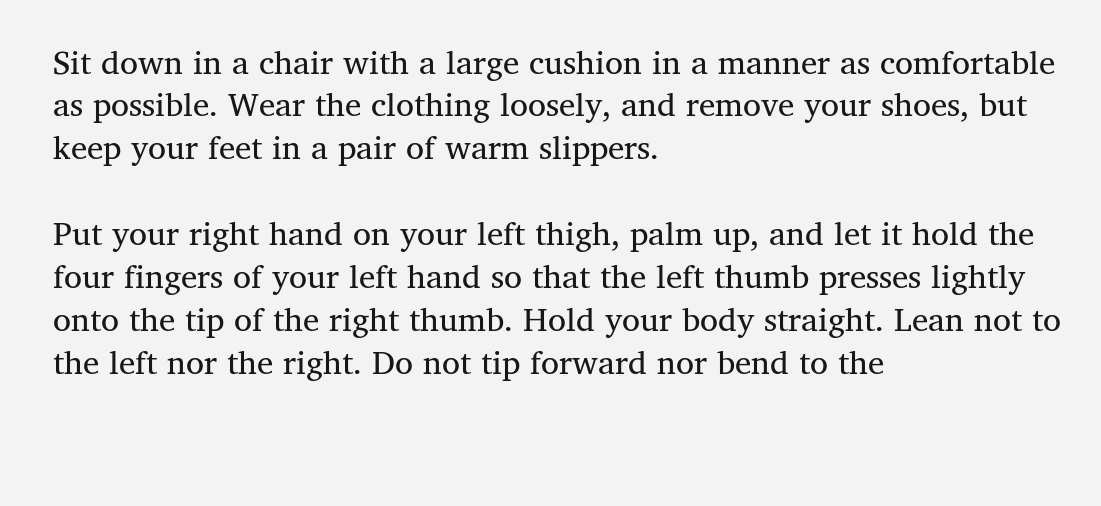Sit down in a chair with a large cushion in a manner as comfortable as possible. Wear the clothing loosely, and remove your shoes, but keep your feet in a pair of warm slippers.

Put your right hand on your left thigh, palm up, and let it hold the four fingers of your left hand so that the left thumb presses lightly onto the tip of the right thumb. Hold your body straight. Lean not to the left nor the right. Do not tip forward nor bend to the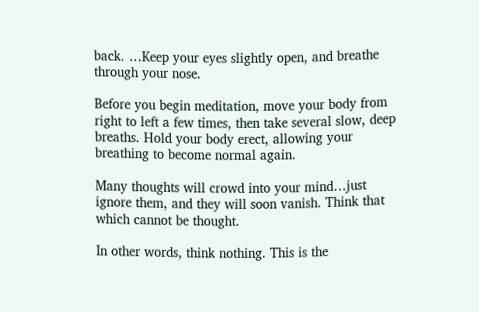back. …Keep your eyes slightly open, and breathe through your nose.

Before you begin meditation, move your body from right to left a few times, then take several slow, deep breaths. Hold your body erect, allowing your breathing to become normal again.

Many thoughts will crowd into your mind…just ignore them, and they will soon vanish. Think that which cannot be thought.

In other words, think nothing. This is the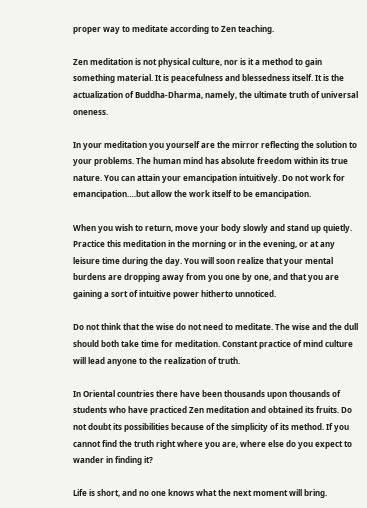proper way to meditate according to Zen teaching.

Zen meditation is not physical culture, nor is it a method to gain something material. It is peacefulness and blessedness itself. It is the actualization of Buddha-Dharma, namely, the ultimate truth of universal oneness.

In your meditation you yourself are the mirror reflecting the solution to your problems. The human mind has absolute freedom within its true nature. You can attain your emancipation intuitively. Do not work for emancipation….but allow the work itself to be emancipation.

When you wish to return, move your body slowly and stand up quietly. Practice this meditation in the morning or in the evening, or at any leisure time during the day. You will soon realize that your mental burdens are dropping away from you one by one, and that you are gaining a sort of intuitive power hitherto unnoticed.

Do not think that the wise do not need to meditate. The wise and the dull should both take time for meditation. Constant practice of mind culture will lead anyone to the realization of truth.

In Oriental countries there have been thousands upon thousands of students who have practiced Zen meditation and obtained its fruits. Do not doubt its possibilities because of the simplicity of its method. If you cannot find the truth right where you are, where else do you expect to wander in finding it?

Life is short, and no one knows what the next moment will bring.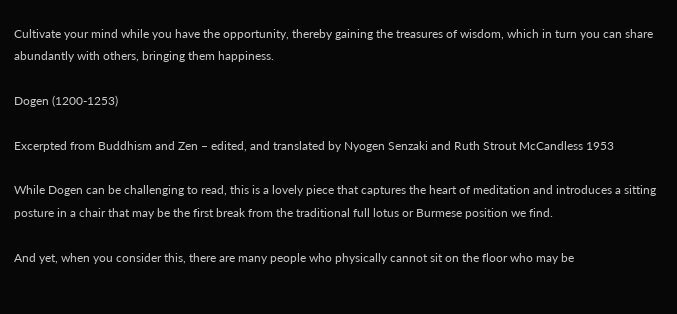Cultivate your mind while you have the opportunity, thereby gaining the treasures of wisdom, which in turn you can share abundantly with others, bringing them happiness.

Dogen (1200-1253)

Excerpted from Buddhism and Zen – edited, and translated by Nyogen Senzaki and Ruth Strout McCandless 1953

While Dogen can be challenging to read, this is a lovely piece that captures the heart of meditation and introduces a sitting posture in a chair that may be the first break from the traditional full lotus or Burmese position we find.

And yet, when you consider this, there are many people who physically cannot sit on the floor who may be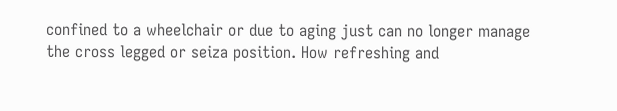confined to a wheelchair or due to aging just can no longer manage the cross legged or seiza position. How refreshing and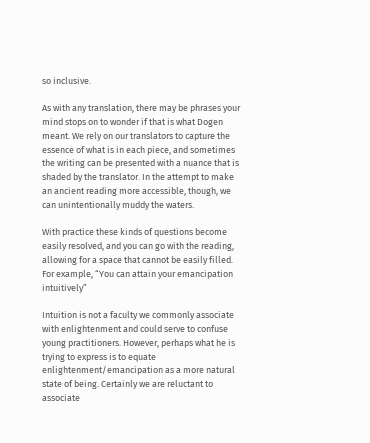so inclusive.

As with any translation, there may be phrases your mind stops on to wonder if that is what Dogen meant. We rely on our translators to capture the essence of what is in each piece, and sometimes the writing can be presented with a nuance that is shaded by the translator. In the attempt to make an ancient reading more accessible, though, we can unintentionally muddy the waters.

With practice these kinds of questions become easily resolved, and you can go with the reading, allowing for a space that cannot be easily filled. For example, “You can attain your emancipation intuitively”

Intuition is not a faculty we commonly associate with enlightenment and could serve to confuse young practitioners. However, perhaps what he is trying to express is to equate enlightenment/emancipation as a more natural state of being. Certainly we are reluctant to associate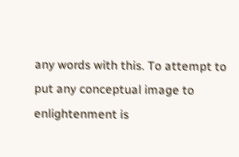any words with this. To attempt to put any conceptual image to enlightenment is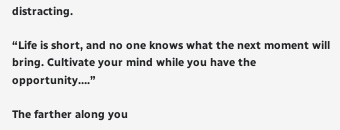distracting.

“Life is short, and no one knows what the next moment will bring. Cultivate your mind while you have the opportunity….”

The farther along you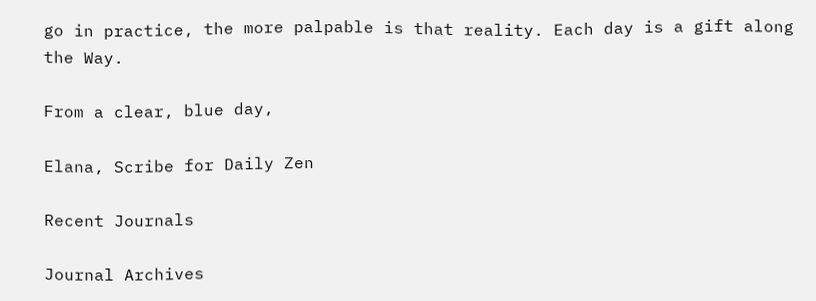go in practice, the more palpable is that reality. Each day is a gift along the Way.

From a clear, blue day,

Elana, Scribe for Daily Zen

Recent Journals

Journal Archives